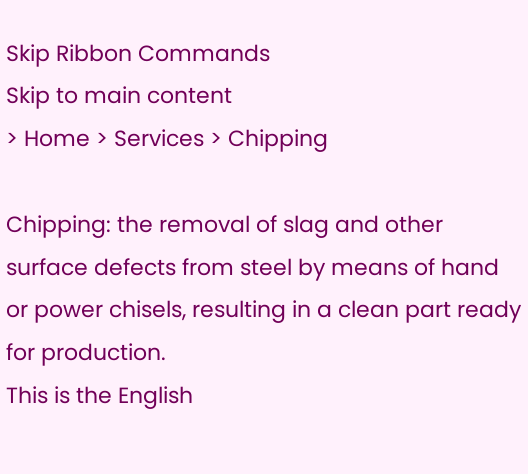Skip Ribbon Commands
Skip to main content
> Home > Services > Chipping

Chipping: the removal of slag and other surface defects from steel by means of hand or power chisels, resulting in a clean part ready for production.
This is the English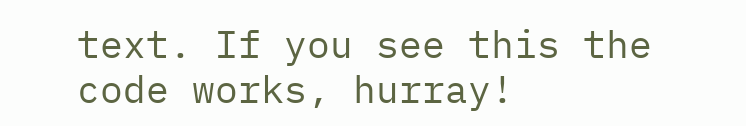text. If you see this the code works, hurray!